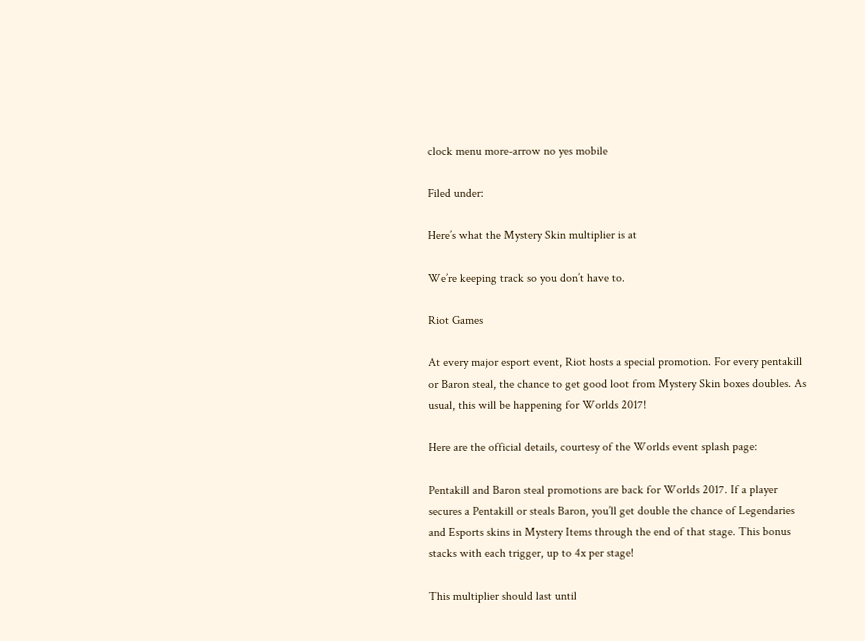clock menu more-arrow no yes mobile

Filed under:

Here’s what the Mystery Skin multiplier is at

We’re keeping track so you don’t have to.

Riot Games

At every major esport event, Riot hosts a special promotion. For every pentakill or Baron steal, the chance to get good loot from Mystery Skin boxes doubles. As usual, this will be happening for Worlds 2017!

Here are the official details, courtesy of the Worlds event splash page:

Pentakill and Baron steal promotions are back for Worlds 2017. If a player secures a Pentakill or steals Baron, you’ll get double the chance of Legendaries and Esports skins in Mystery Items through the end of that stage. This bonus stacks with each trigger, up to 4x per stage!

This multiplier should last until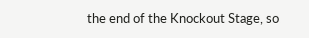the end of the Knockout Stage, so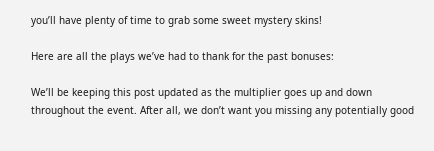you’ll have plenty of time to grab some sweet mystery skins!

Here are all the plays we’ve had to thank for the past bonuses:

We’ll be keeping this post updated as the multiplier goes up and down throughout the event. After all, we don’t want you missing any potentially good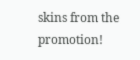skins from the promotion!